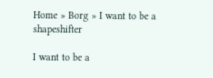Home » Borg » I want to be a shapeshifter

I want to be a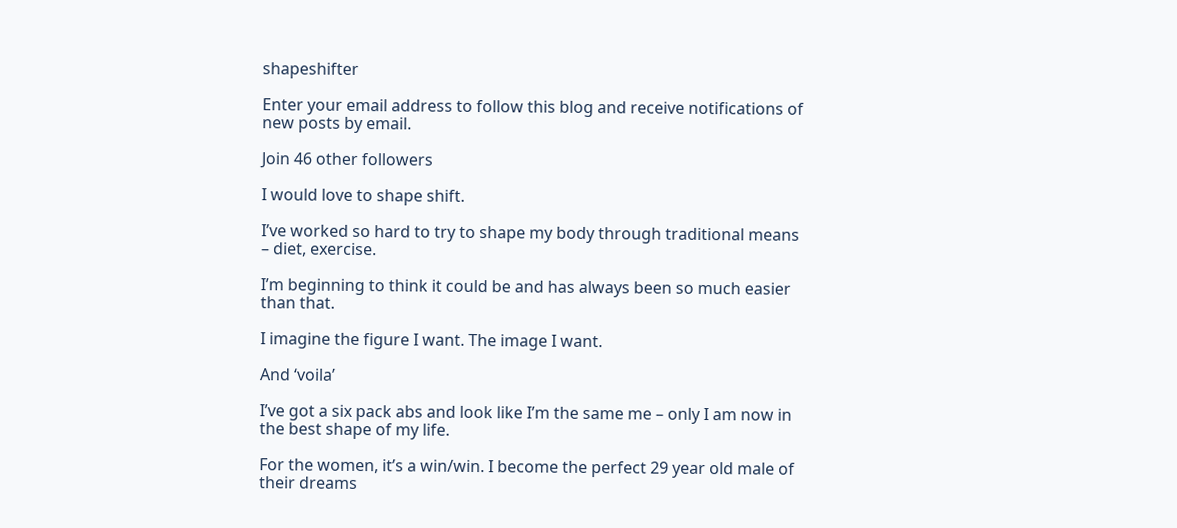shapeshifter

Enter your email address to follow this blog and receive notifications of new posts by email.

Join 46 other followers

I would love to shape shift.

I’ve worked so hard to try to shape my body through traditional means – diet, exercise.

I’m beginning to think it could be and has always been so much easier than that.

I imagine the figure I want. The image I want.

And ‘voila’

I’ve got a six pack abs and look like I’m the same me – only I am now in the best shape of my life.

For the women, it’s a win/win. I become the perfect 29 year old male of their dreams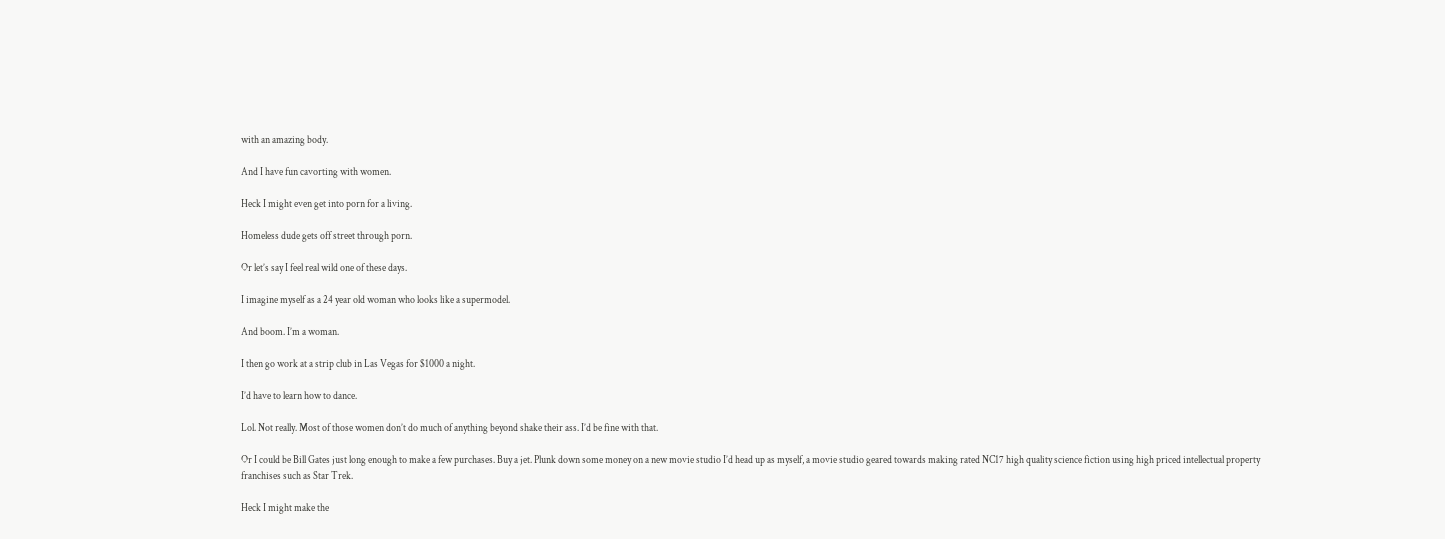with an amazing body.

And I have fun cavorting with women.

Heck I might even get into porn for a living.

Homeless dude gets off street through porn.

Or let’s say I feel real wild one of these days.

I imagine myself as a 24 year old woman who looks like a supermodel.

And boom. I’m a woman.

I then go work at a strip club in Las Vegas for $1000 a night.

I’d have to learn how to dance.

Lol. Not really. Most of those women don’t do much of anything beyond shake their ass. I’d be fine with that.

Or I could be Bill Gates just long enough to make a few purchases. Buy a jet. Plunk down some money on a new movie studio I’d head up as myself, a movie studio geared towards making rated NC17 high quality science fiction using high priced intellectual property franchises such as Star Trek.

Heck I might make the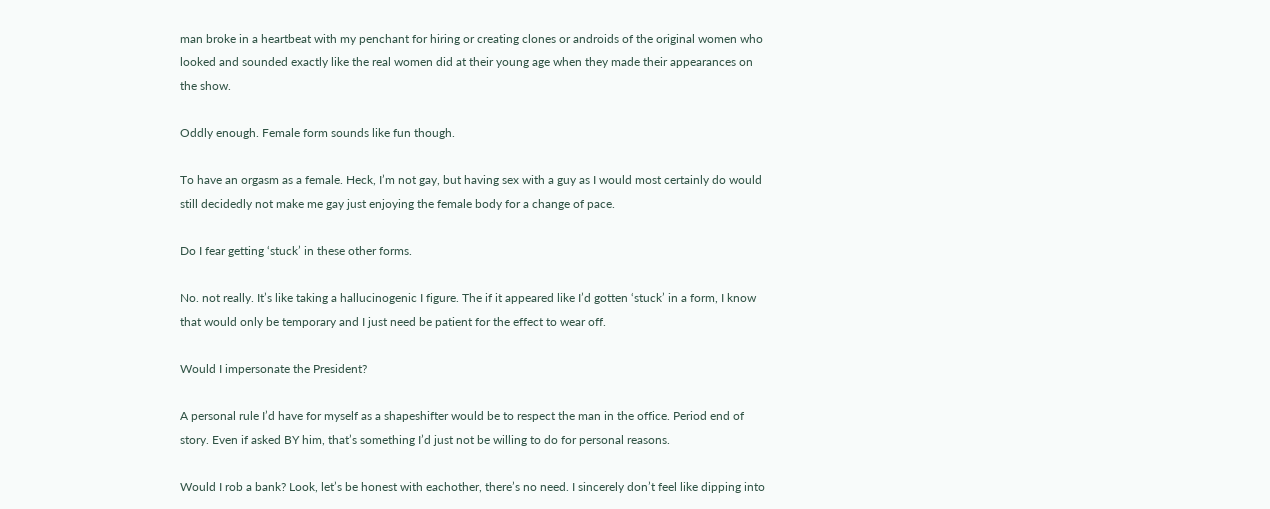man broke in a heartbeat with my penchant for hiring or creating clones or androids of the original women who looked and sounded exactly like the real women did at their young age when they made their appearances on the show.

Oddly enough. Female form sounds like fun though.

To have an orgasm as a female. Heck, I’m not gay, but having sex with a guy as I would most certainly do would still decidedly not make me gay just enjoying the female body for a change of pace.

Do I fear getting ‘stuck’ in these other forms.

No. not really. It’s like taking a hallucinogenic I figure. The if it appeared like I’d gotten ‘stuck’ in a form, I know that would only be temporary and I just need be patient for the effect to wear off.

Would I impersonate the President?

A personal rule I’d have for myself as a shapeshifter would be to respect the man in the office. Period end of story. Even if asked BY him, that’s something I’d just not be willing to do for personal reasons.

Would I rob a bank? Look, let’s be honest with eachother, there’s no need. I sincerely don’t feel like dipping into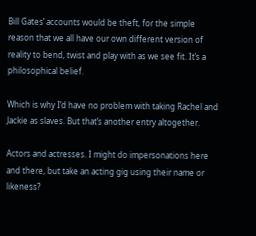Bill Gates’ accounts would be theft, for the simple reason that we all have our own different version of reality to bend, twist and play with as we see fit. It’s a philosophical belief.

Which is why I’d have no problem with taking Rachel and Jackie as slaves. But that’s another entry altogether.

Actors and actresses. I might do impersonations here and there, but take an acting gig using their name or likeness?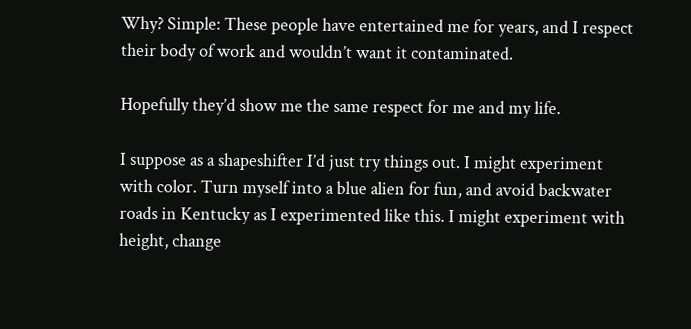Why? Simple: These people have entertained me for years, and I respect their body of work and wouldn’t want it contaminated.

Hopefully they’d show me the same respect for me and my life.

I suppose as a shapeshifter I’d just try things out. I might experiment with color. Turn myself into a blue alien for fun, and avoid backwater roads in Kentucky as I experimented like this. I might experiment with height, change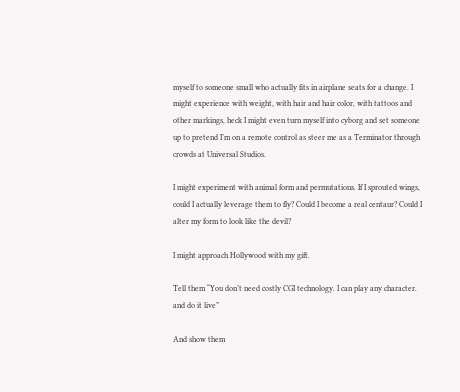myself to someone small who actually fits in airplane seats for a change. I might experience with weight, with hair and hair color, with tattoos and other markings, heck I might even turn myself into cyborg and set someone up to pretend I’m on a remote control as steer me as a Terminator through crowds at Universal Studios.

I might experiment with animal form and permutations. If I sprouted wings, could I actually leverage them to fly? Could I become a real centaur? Could I alter my form to look like the devil?

I might approach Hollywood with my gift.

Tell them “You don’t need costly CGI technology. I can play any character. and do it live”

And show them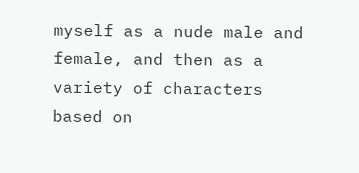myself as a nude male and female, and then as a variety of characters based on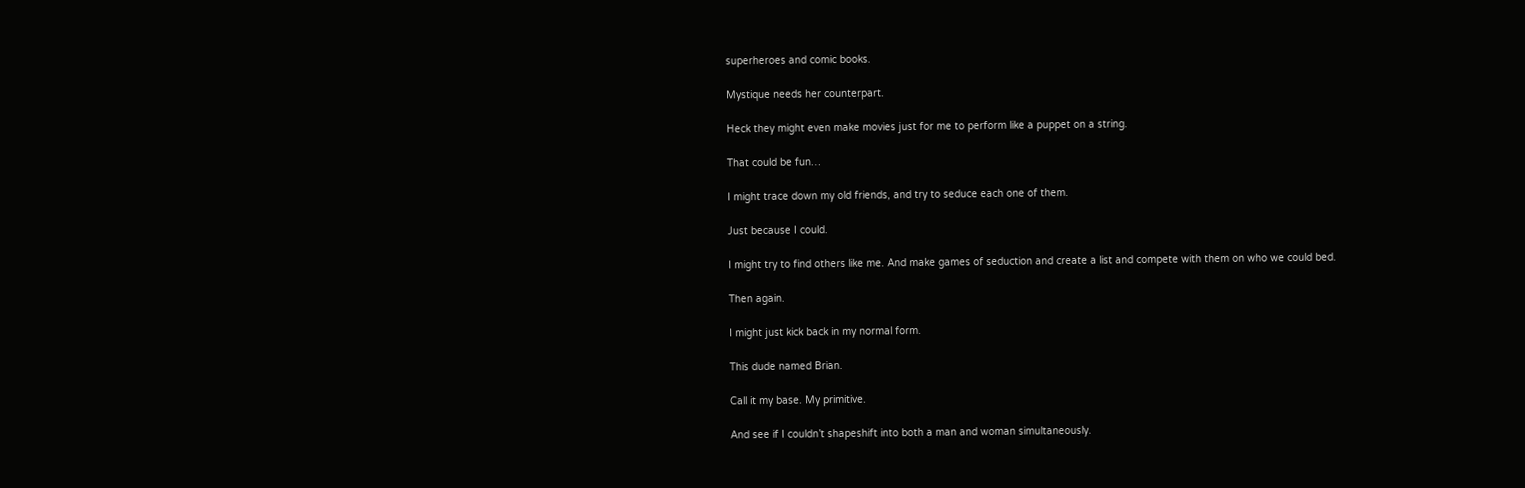superheroes and comic books.

Mystique needs her counterpart.

Heck they might even make movies just for me to perform like a puppet on a string.

That could be fun…

I might trace down my old friends, and try to seduce each one of them.

Just because I could.

I might try to find others like me. And make games of seduction and create a list and compete with them on who we could bed.

Then again.

I might just kick back in my normal form.

This dude named Brian.

Call it my base. My primitive.

And see if I couldn’t shapeshift into both a man and woman simultaneously.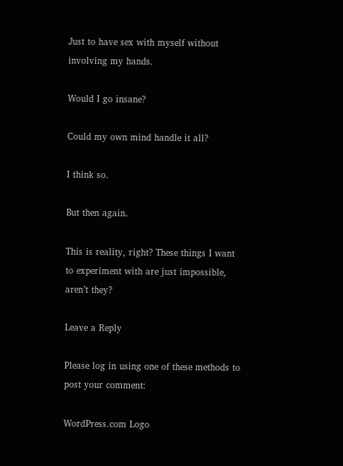Just to have sex with myself without involving my hands.

Would I go insane?

Could my own mind handle it all?

I think so.

But then again.

This is reality, right? These things I want to experiment with are just impossible, aren’t they?

Leave a Reply

Please log in using one of these methods to post your comment:

WordPress.com Logo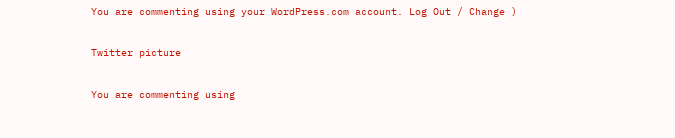You are commenting using your WordPress.com account. Log Out / Change )

Twitter picture

You are commenting using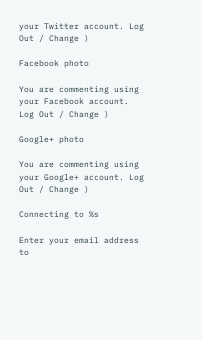your Twitter account. Log Out / Change )

Facebook photo

You are commenting using your Facebook account. Log Out / Change )

Google+ photo

You are commenting using your Google+ account. Log Out / Change )

Connecting to %s

Enter your email address to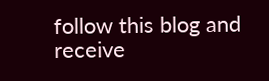follow this blog and receive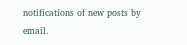notifications of new posts by email.